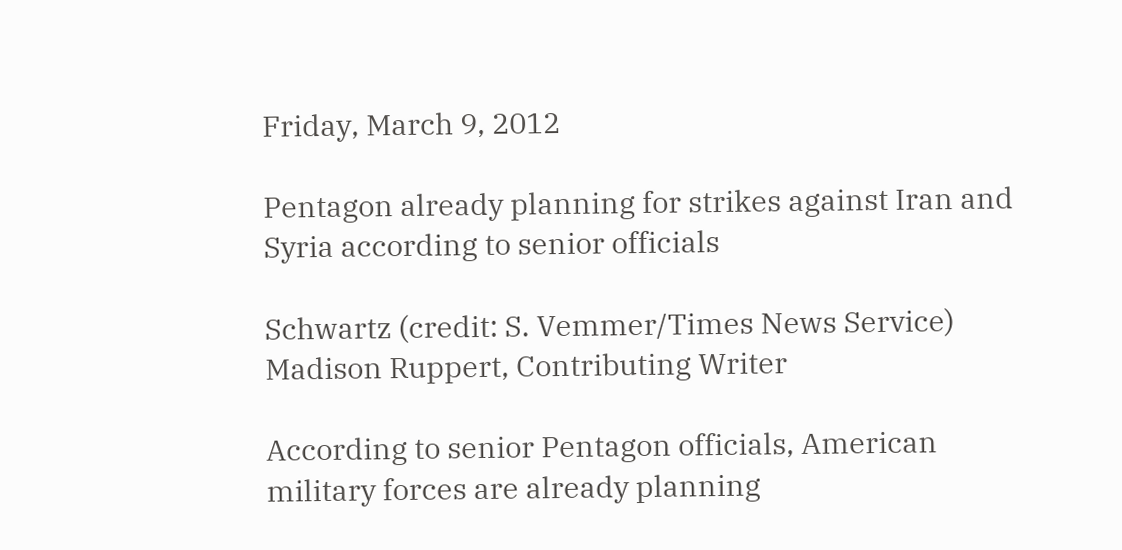Friday, March 9, 2012

Pentagon already planning for strikes against Iran and Syria according to senior officials

Schwartz (credit: S. Vemmer/Times News Service)
Madison Ruppert, Contributing Writer

According to senior Pentagon officials, American military forces are already planning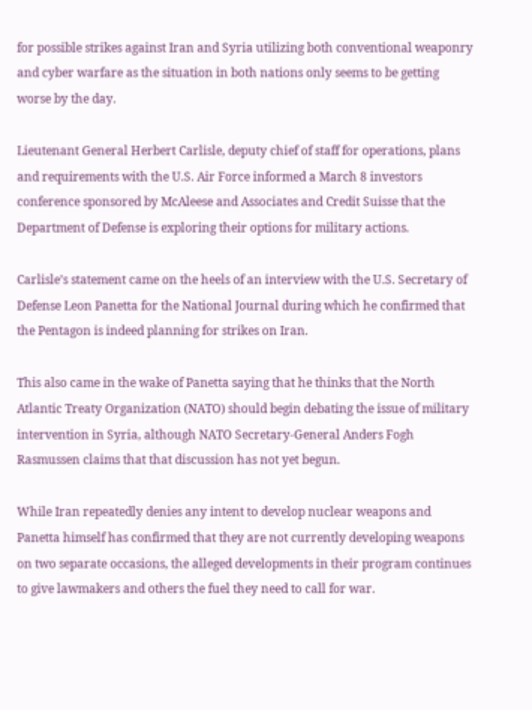for possible strikes against Iran and Syria utilizing both conventional weaponry and cyber warfare as the situation in both nations only seems to be getting worse by the day.

Lieutenant General Herbert Carlisle, deputy chief of staff for operations, plans and requirements with the U.S. Air Force informed a March 8 investors conference sponsored by McAleese and Associates and Credit Suisse that the Department of Defense is exploring their options for military actions.

Carlisle’s statement came on the heels of an interview with the U.S. Secretary of Defense Leon Panetta for the National Journal during which he confirmed that the Pentagon is indeed planning for strikes on Iran.

This also came in the wake of Panetta saying that he thinks that the North Atlantic Treaty Organization (NATO) should begin debating the issue of military intervention in Syria, although NATO Secretary-General Anders Fogh Rasmussen claims that that discussion has not yet begun.

While Iran repeatedly denies any intent to develop nuclear weapons and Panetta himself has confirmed that they are not currently developing weapons on two separate occasions, the alleged developments in their program continues to give lawmakers and others the fuel they need to call for war.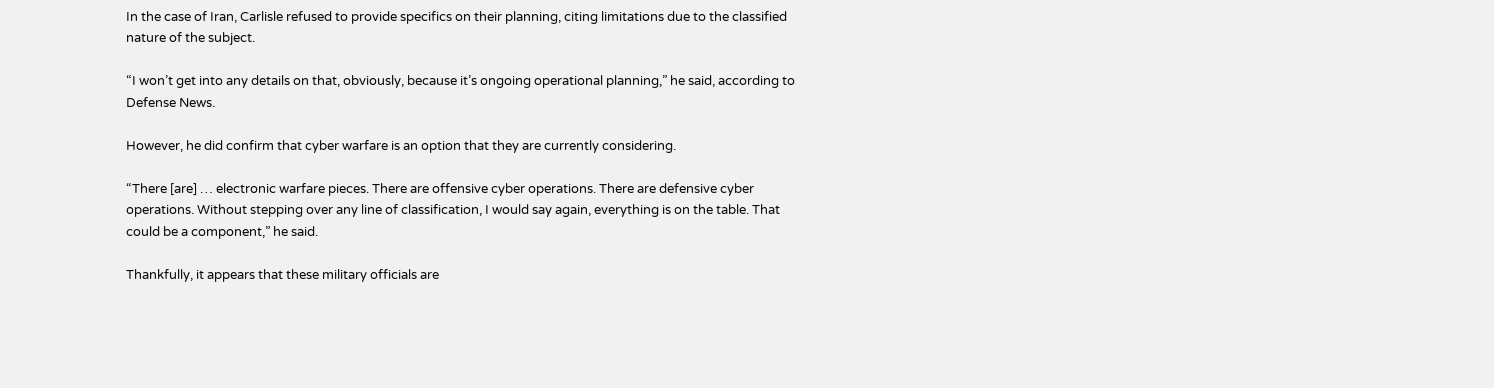In the case of Iran, Carlisle refused to provide specifics on their planning, citing limitations due to the classified nature of the subject.

“I won’t get into any details on that, obviously, because it’s ongoing operational planning,” he said, according to Defense News.

However, he did confirm that cyber warfare is an option that they are currently considering.

“There [are] … electronic warfare pieces. There are offensive cyber operations. There are defensive cyber operations. Without stepping over any line of classification, I would say again, everything is on the table. That could be a component,” he said.

Thankfully, it appears that these military officials are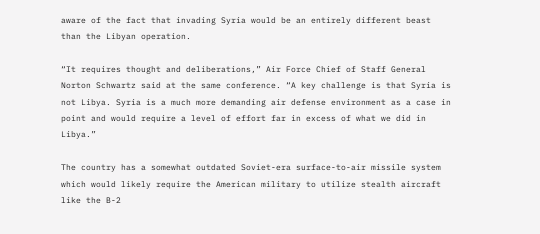aware of the fact that invading Syria would be an entirely different beast than the Libyan operation.

“It requires thought and deliberations,” Air Force Chief of Staff General Norton Schwartz said at the same conference. “A key challenge is that Syria is not Libya. Syria is a much more demanding air defense environment as a case in point and would require a level of effort far in excess of what we did in Libya.”

The country has a somewhat outdated Soviet-era surface-to-air missile system which would likely require the American military to utilize stealth aircraft like the B-2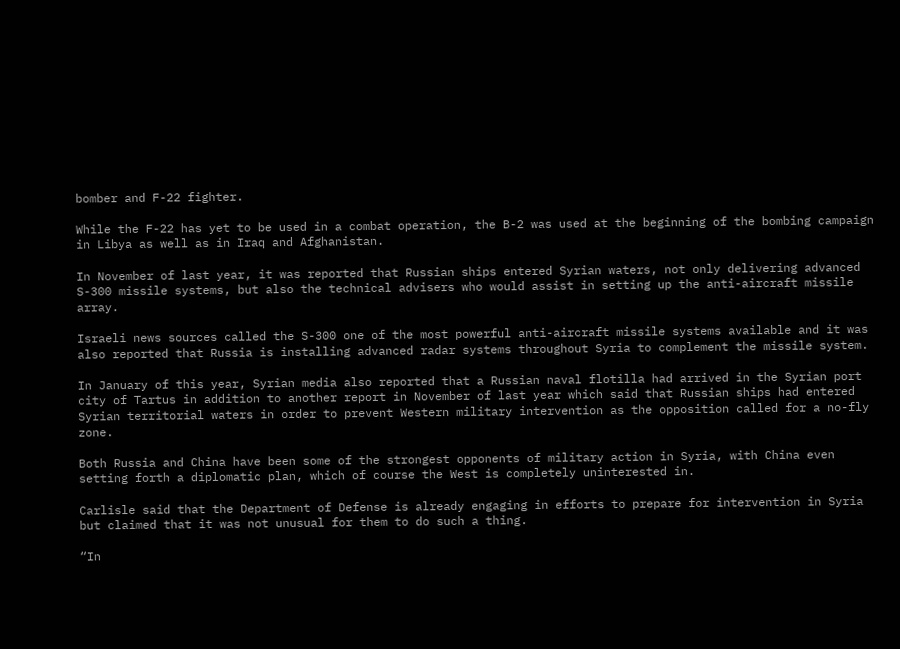bomber and F-22 fighter.

While the F-22 has yet to be used in a combat operation, the B-2 was used at the beginning of the bombing campaign in Libya as well as in Iraq and Afghanistan.

In November of last year, it was reported that Russian ships entered Syrian waters, not only delivering advanced S-300 missile systems, but also the technical advisers who would assist in setting up the anti-aircraft missile array.

Israeli news sources called the S-300 one of the most powerful anti-aircraft missile systems available and it was also reported that Russia is installing advanced radar systems throughout Syria to complement the missile system.

In January of this year, Syrian media also reported that a Russian naval flotilla had arrived in the Syrian port city of Tartus in addition to another report in November of last year which said that Russian ships had entered Syrian territorial waters in order to prevent Western military intervention as the opposition called for a no-fly zone.

Both Russia and China have been some of the strongest opponents of military action in Syria, with China even setting forth a diplomatic plan, which of course the West is completely uninterested in.

Carlisle said that the Department of Defense is already engaging in efforts to prepare for intervention in Syria but claimed that it was not unusual for them to do such a thing.

“In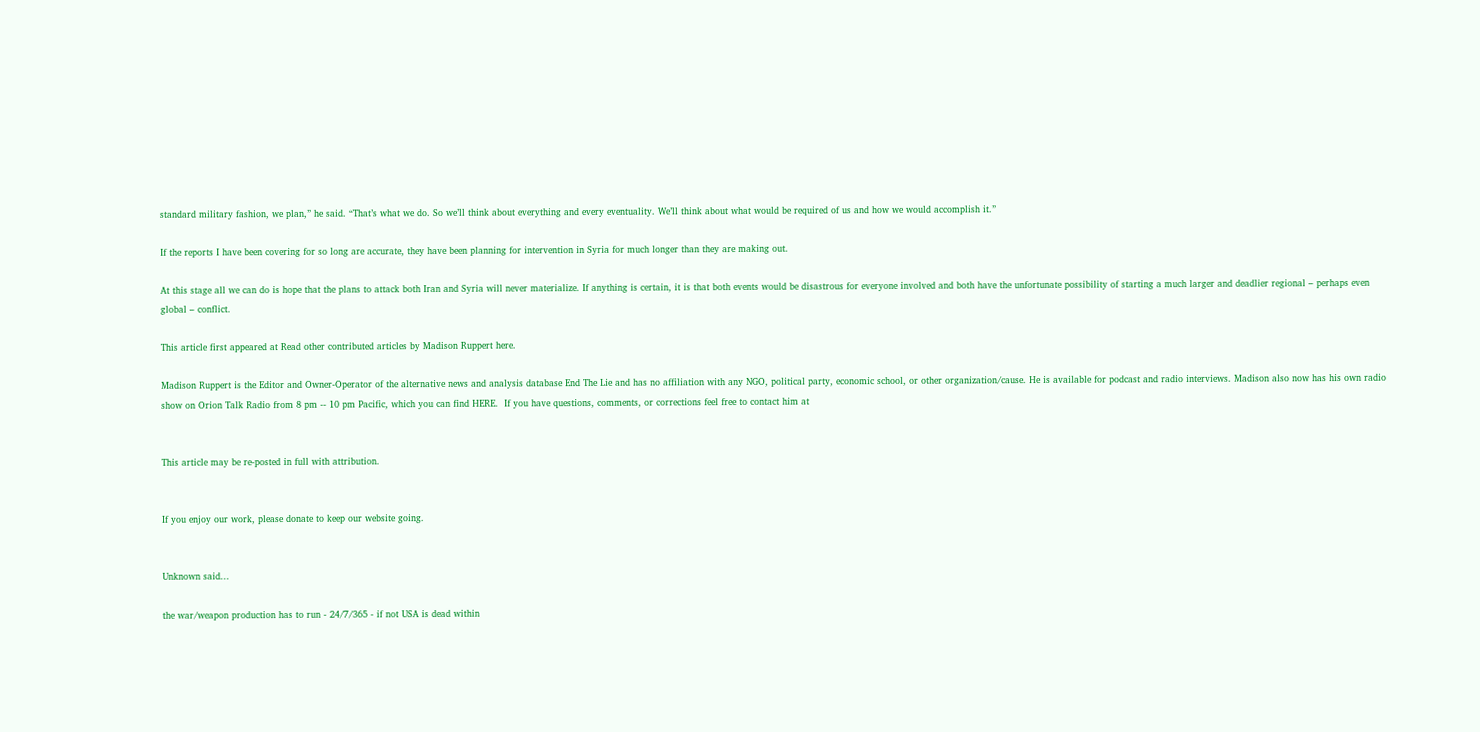standard military fashion, we plan,” he said. “That’s what we do. So we’ll think about everything and every eventuality. We’ll think about what would be required of us and how we would accomplish it.”

If the reports I have been covering for so long are accurate, they have been planning for intervention in Syria for much longer than they are making out.

At this stage all we can do is hope that the plans to attack both Iran and Syria will never materialize. If anything is certain, it is that both events would be disastrous for everyone involved and both have the unfortunate possibility of starting a much larger and deadlier regional – perhaps even global – conflict.

This article first appeared at Read other contributed articles by Madison Ruppert here.

Madison Ruppert is the Editor and Owner-Operator of the alternative news and analysis database End The Lie and has no affiliation with any NGO, political party, economic school, or other organization/cause. He is available for podcast and radio interviews. Madison also now has his own radio show on Orion Talk Radio from 8 pm -- 10 pm Pacific, which you can find HERE.  If you have questions, comments, or corrections feel free to contact him at


This article may be re-posted in full with attribution.


If you enjoy our work, please donate to keep our website going.


Unknown said...

the war/weapon production has to run - 24/7/365 - if not USA is dead within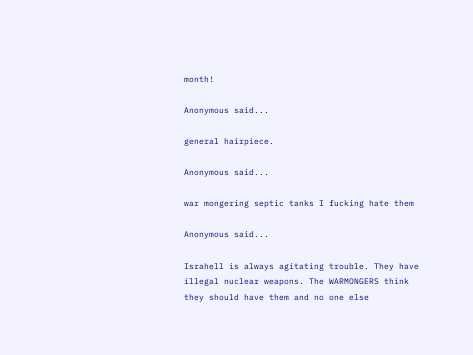month!

Anonymous said...

general hairpiece.

Anonymous said...

war mongering septic tanks I fucking hate them

Anonymous said...

Israhell is always agitating trouble. They have illegal nuclear weapons. The WARMONGERS think they should have them and no one else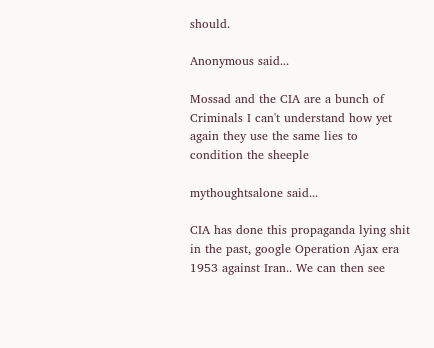should.

Anonymous said...

Mossad and the CIA are a bunch of Criminals I can't understand how yet again they use the same lies to condition the sheeple

mythoughtsalone said...

CIA has done this propaganda lying shit in the past, google Operation Ajax era 1953 against Iran.. We can then see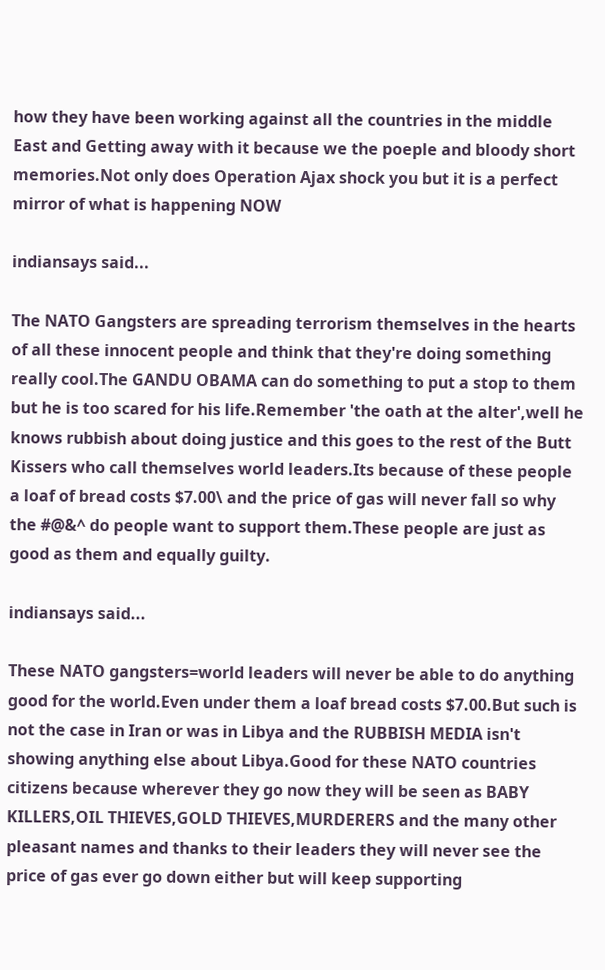how they have been working against all the countries in the middle East and Getting away with it because we the poeple and bloody short memories.Not only does Operation Ajax shock you but it is a perfect mirror of what is happening NOW

indiansays said...

The NATO Gangsters are spreading terrorism themselves in the hearts of all these innocent people and think that they're doing something really cool.The GANDU OBAMA can do something to put a stop to them but he is too scared for his life.Remember 'the oath at the alter',well he knows rubbish about doing justice and this goes to the rest of the Butt Kissers who call themselves world leaders.Its because of these people a loaf of bread costs $7.00\ and the price of gas will never fall so why the #@&^ do people want to support them.These people are just as good as them and equally guilty.

indiansays said...

These NATO gangsters=world leaders will never be able to do anything good for the world.Even under them a loaf bread costs $7.00.But such is not the case in Iran or was in Libya and the RUBBISH MEDIA isn't showing anything else about Libya.Good for these NATO countries citizens because wherever they go now they will be seen as BABY KILLERS,OIL THIEVES,GOLD THIEVES,MURDERERS and the many other pleasant names and thanks to their leaders they will never see the price of gas ever go down either but will keep supporting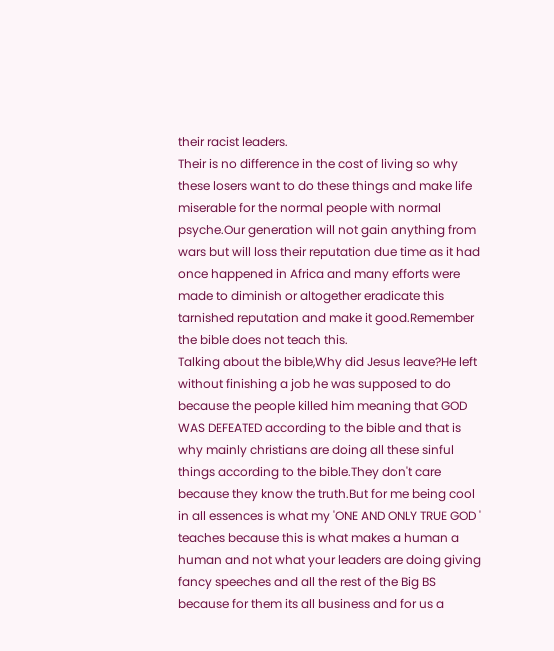their racist leaders.
Their is no difference in the cost of living so why these losers want to do these things and make life miserable for the normal people with normal psyche.Our generation will not gain anything from wars but will loss their reputation due time as it had once happened in Africa and many efforts were made to diminish or altogether eradicate this tarnished reputation and make it good.Remember the bible does not teach this.
Talking about the bible,Why did Jesus leave?He left without finishing a job he was supposed to do because the people killed him meaning that GOD WAS DEFEATED according to the bible and that is why mainly christians are doing all these sinful things according to the bible.They don't care because they know the truth.But for me being cool in all essences is what my 'ONE AND ONLY TRUE GOD ' teaches because this is what makes a human a human and not what your leaders are doing giving fancy speeches and all the rest of the Big BS because for them its all business and for us a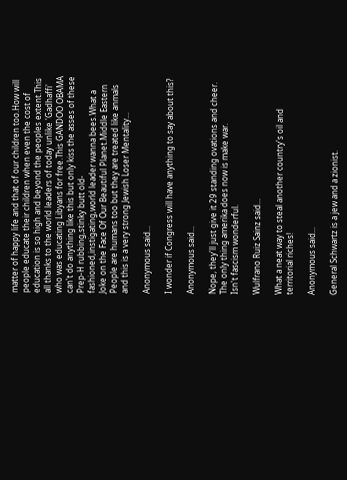matter of happy life and that of our children too.How will people educate their children when even the cost of education is so high and beyond the peoples extent.This all thanks to the world leaders of today unlike 'Gadhaffi' who was educating Libyans for free.This GANDOO OBAMA can't do anything like this but only kiss the asses of these Prep-H rubbing,stinky butt old-fashioned,instigating,world leader wanna bees.What a Joke on the Face Of Our Beautiful Planet.Middle Eastern People are humans too but they are treated like anmals and this is a very strong Jewish Loser Mentality...

Anonymous said...

I wonder if Congress will have anything to say about this?

Anonymous said...

Nope, they'll just give it 29 standing ovations and cheer.
The only thing amerika does now is make war.
Isn't fascism wonderful.

Wulfrano Ruiz Sainz said...

What a neat way to steal another country's oil and territorial riches!

Anonymous said...

General Schwartz is a jew and a zionist.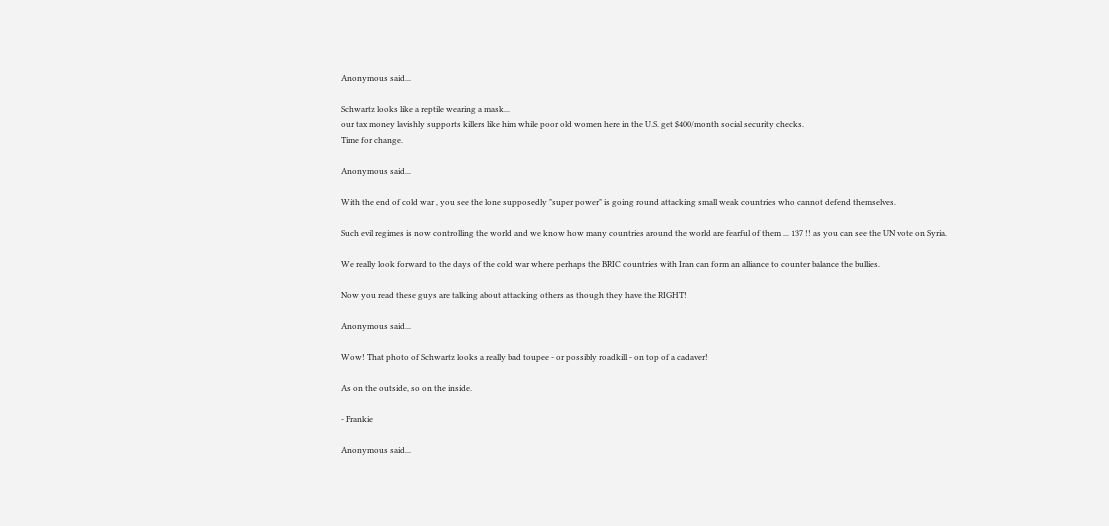Anonymous said...

Schwartz looks like a reptile wearing a mask...
our tax money lavishly supports killers like him while poor old women here in the U.S. get $400/month social security checks.
Time for change.

Anonymous said...

With the end of cold war , you see the lone supposedly "super power" is going round attacking small weak countries who cannot defend themselves.

Such evil regimes is now controlling the world and we know how many countries around the world are fearful of them ... 137 !! as you can see the UN vote on Syria.

We really look forward to the days of the cold war where perhaps the BRIC countries with Iran can form an alliance to counter balance the bullies.

Now you read these guys are talking about attacking others as though they have the RIGHT!

Anonymous said...

Wow! That photo of Schwartz looks a really bad toupee - or possibly roadkill - on top of a cadaver!

As on the outside, so on the inside.

- Frankie

Anonymous said...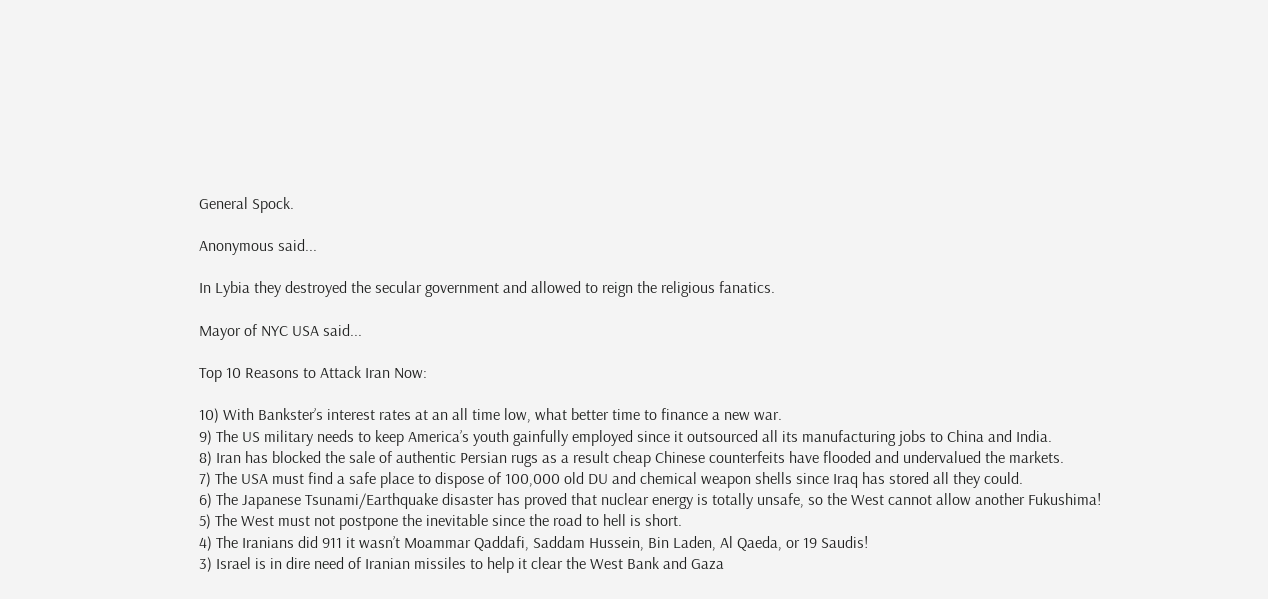General Spock.

Anonymous said...

In Lybia they destroyed the secular government and allowed to reign the religious fanatics.

Mayor of NYC USA said...

Top 10 Reasons to Attack Iran Now:

10) With Bankster’s interest rates at an all time low, what better time to finance a new war.
9) The US military needs to keep America’s youth gainfully employed since it outsourced all its manufacturing jobs to China and India.
8) Iran has blocked the sale of authentic Persian rugs as a result cheap Chinese counterfeits have flooded and undervalued the markets.
7) The USA must find a safe place to dispose of 100,000 old DU and chemical weapon shells since Iraq has stored all they could.
6) The Japanese Tsunami/Earthquake disaster has proved that nuclear energy is totally unsafe, so the West cannot allow another Fukushima!
5) The West must not postpone the inevitable since the road to hell is short.
4) The Iranians did 911 it wasn’t Moammar Qaddafi, Saddam Hussein, Bin Laden, Al Qaeda, or 19 Saudis!
3) Israel is in dire need of Iranian missiles to help it clear the West Bank and Gaza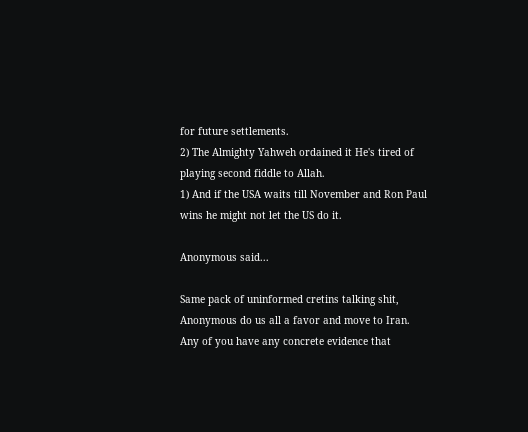for future settlements.
2) The Almighty Yahweh ordained it He's tired of playing second fiddle to Allah.
1) And if the USA waits till November and Ron Paul wins he might not let the US do it.

Anonymous said...

Same pack of uninformed cretins talking shit, Anonymous do us all a favor and move to Iran. Any of you have any concrete evidence that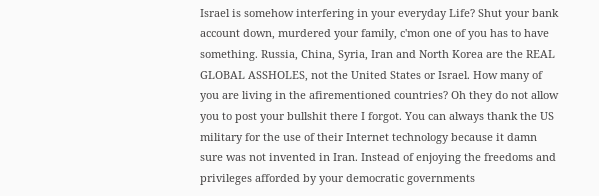Israel is somehow interfering in your everyday Life? Shut your bank account down, murdered your family, c'mon one of you has to have something. Russia, China, Syria, Iran and North Korea are the REAL GLOBAL ASSHOLES, not the United States or Israel. How many of you are living in the afirementioned countries? Oh they do not allow you to post your bullshit there I forgot. You can always thank the US military for the use of their Internet technology because it damn sure was not invented in Iran. Instead of enjoying the freedoms and privileges afforded by your democratic governments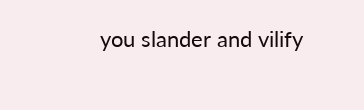you slander and vilify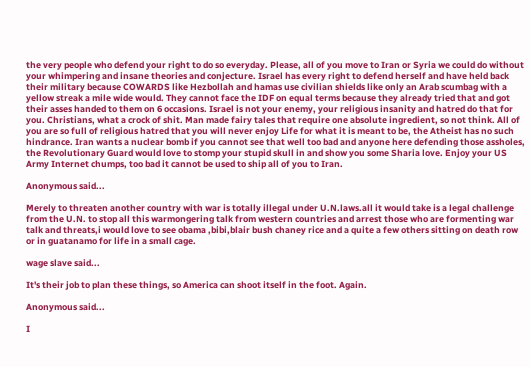the very people who defend your right to do so everyday. Please, all of you move to Iran or Syria we could do without your whimpering and insane theories and conjecture. Israel has every right to defend herself and have held back their military because COWARDS like Hezbollah and hamas use civilian shields like only an Arab scumbag with a yellow streak a mile wide would. They cannot face the IDF on equal terms because they already tried that and got their asses handed to them on 6 occasions. Israel is not your enemy, your religious insanity and hatred do that for you. Christians, what a crock of shit. Man made fairy tales that require one absolute ingredient, so not think. All of you are so full of religious hatred that you will never enjoy Life for what it is meant to be, the Atheist has no such hindrance. Iran wants a nuclear bomb if you cannot see that well too bad and anyone here defending those assholes, the Revolutionary Guard would love to stomp your stupid skull in and show you some Sharia love. Enjoy your US Army Internet chumps, too bad it cannot be used to ship all of you to Iran.

Anonymous said...

Merely to threaten another country with war is totally illegal under U.N.laws.all it would take is a legal challenge from the U.N. to stop all this warmongering talk from western countries and arrest those who are formenting war talk and threats,i would love to see obama ,bibi,blair bush chaney rice and a quite a few others sitting on death row or in guatanamo for life in a small cage.

wage slave said...

It's their job to plan these things, so America can shoot itself in the foot. Again.

Anonymous said...

I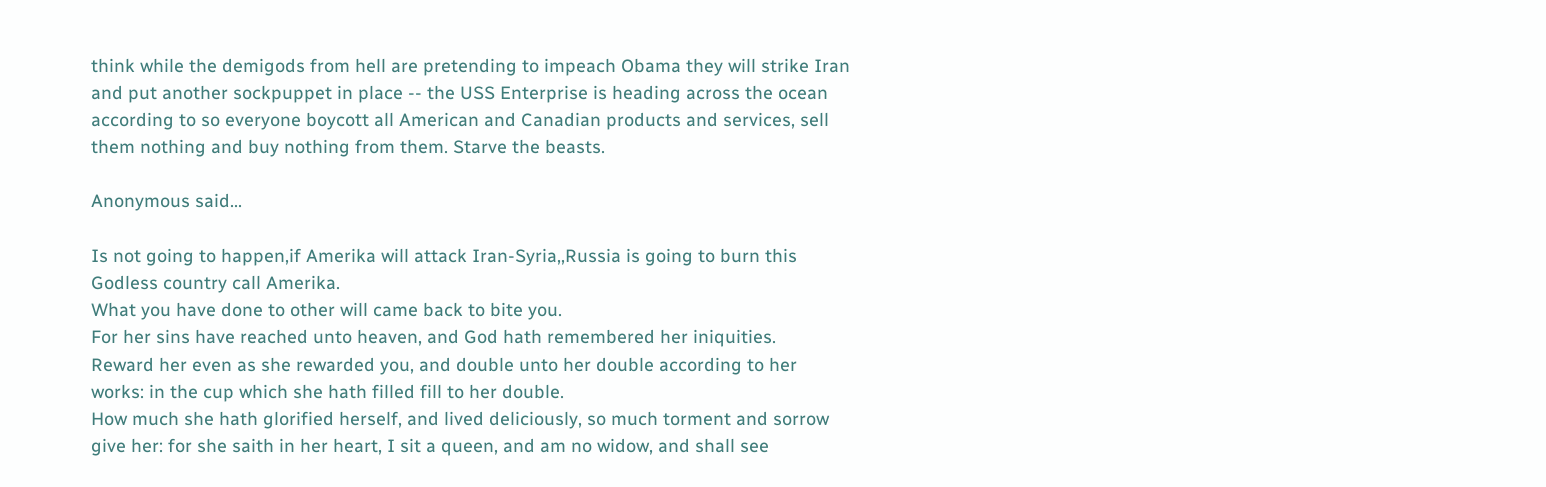think while the demigods from hell are pretending to impeach Obama they will strike Iran and put another sockpuppet in place -- the USS Enterprise is heading across the ocean according to so everyone boycott all American and Canadian products and services, sell them nothing and buy nothing from them. Starve the beasts.

Anonymous said...

Is not going to happen,if Amerika will attack Iran-Syria,,Russia is going to burn this Godless country call Amerika.
What you have done to other will came back to bite you.
For her sins have reached unto heaven, and God hath remembered her iniquities.
Reward her even as she rewarded you, and double unto her double according to her works: in the cup which she hath filled fill to her double.
How much she hath glorified herself, and lived deliciously, so much torment and sorrow give her: for she saith in her heart, I sit a queen, and am no widow, and shall see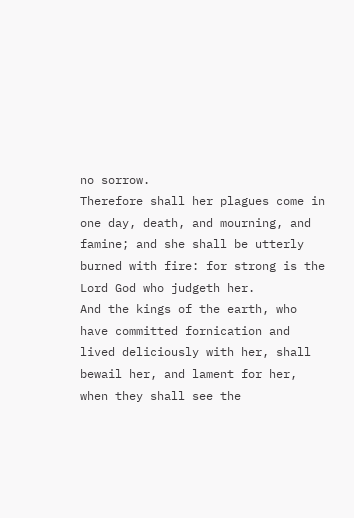no sorrow.
Therefore shall her plagues come in one day, death, and mourning, and famine; and she shall be utterly burned with fire: for strong is the Lord God who judgeth her.
And the kings of the earth, who have committed fornication and lived deliciously with her, shall bewail her, and lament for her, when they shall see the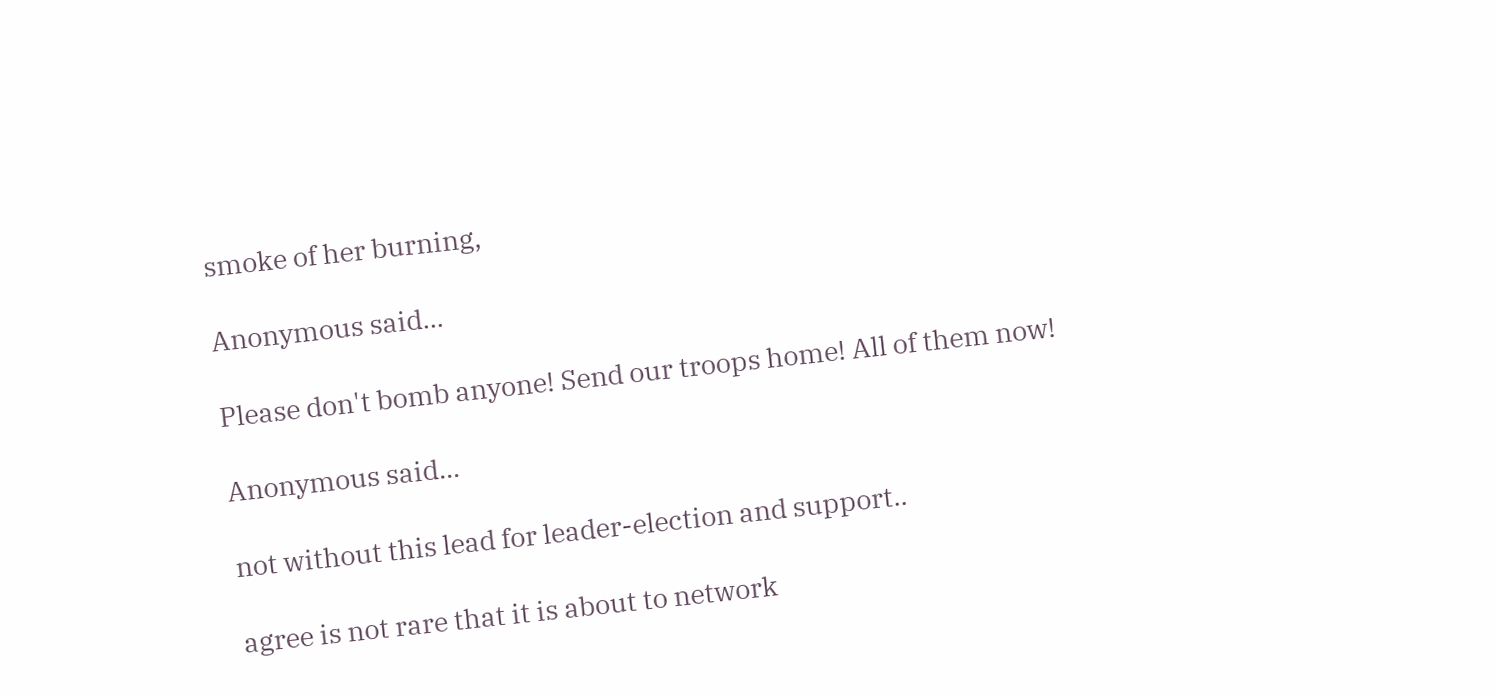smoke of her burning,

Anonymous said...

Please don't bomb anyone! Send our troops home! All of them now!

Anonymous said...

not without this lead for leader-election and support..

agree is not rare that it is about to network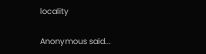locality

Anonymous said...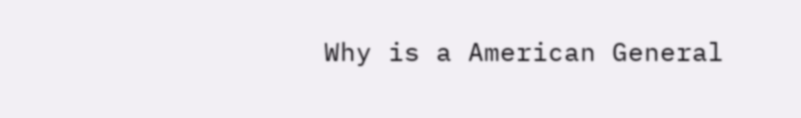Why is a American General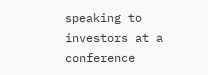speaking to investors at a conference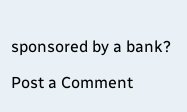sponsored by a bank?

Post a Comment